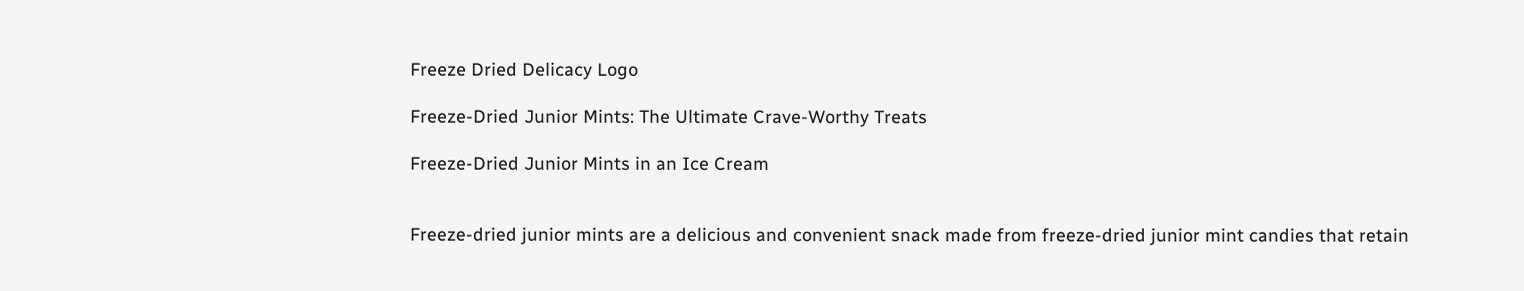Freeze Dried Delicacy Logo

Freeze-Dried Junior Mints: The Ultimate Crave-Worthy Treats

Freeze-Dried Junior Mints in an Ice Cream


Freeze-dried junior mints are a delicious and convenient snack made from freeze-dried junior mint candies that retain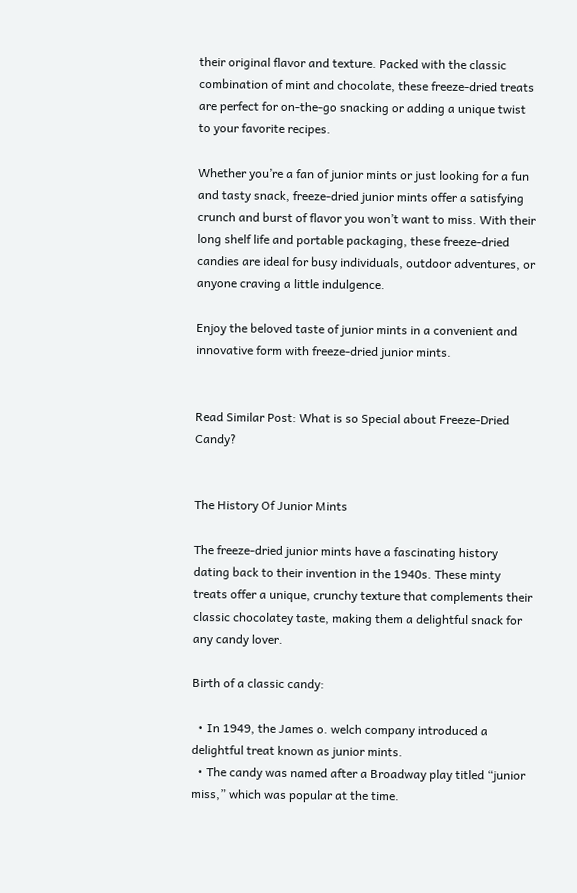their original flavor and texture. Packed with the classic combination of mint and chocolate, these freeze-dried treats are perfect for on-the-go snacking or adding a unique twist to your favorite recipes.

Whether you’re a fan of junior mints or just looking for a fun and tasty snack, freeze-dried junior mints offer a satisfying crunch and burst of flavor you won’t want to miss. With their long shelf life and portable packaging, these freeze-dried candies are ideal for busy individuals, outdoor adventures, or anyone craving a little indulgence.

Enjoy the beloved taste of junior mints in a convenient and innovative form with freeze-dried junior mints.


Read Similar Post: What is so Special about Freeze-Dried Candy?


The History Of Junior Mints

The freeze-dried junior mints have a fascinating history dating back to their invention in the 1940s. These minty treats offer a unique, crunchy texture that complements their classic chocolatey taste, making them a delightful snack for any candy lover.

Birth of a classic candy:

  • In 1949, the James o. welch company introduced a delightful treat known as junior mints.
  • The candy was named after a Broadway play titled “junior miss,” which was popular at the time.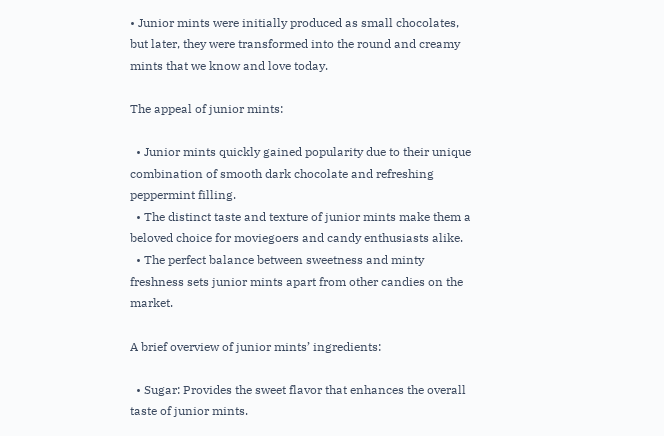• Junior mints were initially produced as small chocolates, but later, they were transformed into the round and creamy mints that we know and love today.

The appeal of junior mints:

  • Junior mints quickly gained popularity due to their unique combination of smooth dark chocolate and refreshing peppermint filling.
  • The distinct taste and texture of junior mints make them a beloved choice for moviegoers and candy enthusiasts alike.
  • The perfect balance between sweetness and minty freshness sets junior mints apart from other candies on the market.

A brief overview of junior mints’ ingredients:

  • Sugar: Provides the sweet flavor that enhances the overall taste of junior mints.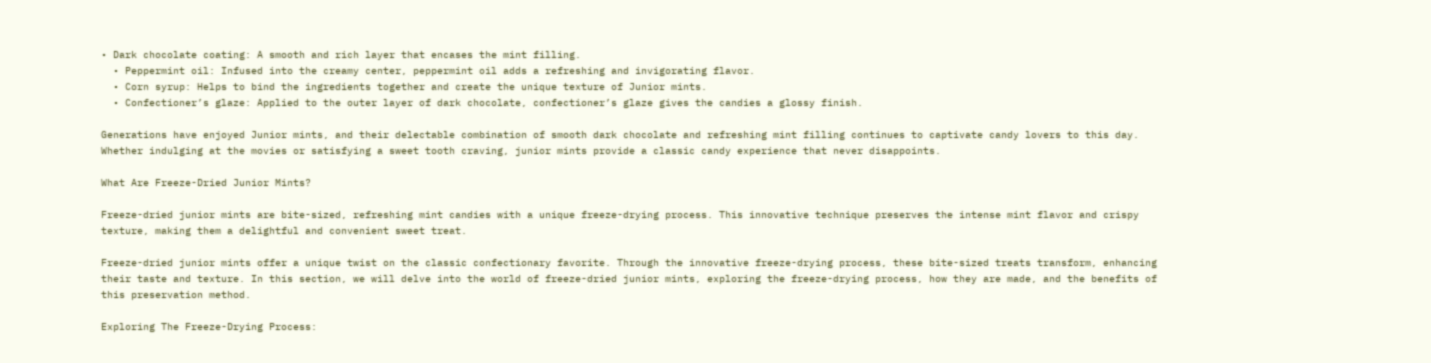• Dark chocolate coating: A smooth and rich layer that encases the mint filling.
  • Peppermint oil: Infused into the creamy center, peppermint oil adds a refreshing and invigorating flavor.
  • Corn syrup: Helps to bind the ingredients together and create the unique texture of Junior mints.
  • Confectioner’s glaze: Applied to the outer layer of dark chocolate, confectioner’s glaze gives the candies a glossy finish.

Generations have enjoyed Junior mints, and their delectable combination of smooth dark chocolate and refreshing mint filling continues to captivate candy lovers to this day. Whether indulging at the movies or satisfying a sweet tooth craving, junior mints provide a classic candy experience that never disappoints.

What Are Freeze-Dried Junior Mints?

Freeze-dried junior mints are bite-sized, refreshing mint candies with a unique freeze-drying process. This innovative technique preserves the intense mint flavor and crispy texture, making them a delightful and convenient sweet treat.

Freeze-dried junior mints offer a unique twist on the classic confectionary favorite. Through the innovative freeze-drying process, these bite-sized treats transform, enhancing their taste and texture. In this section, we will delve into the world of freeze-dried junior mints, exploring the freeze-drying process, how they are made, and the benefits of this preservation method.

Exploring The Freeze-Drying Process: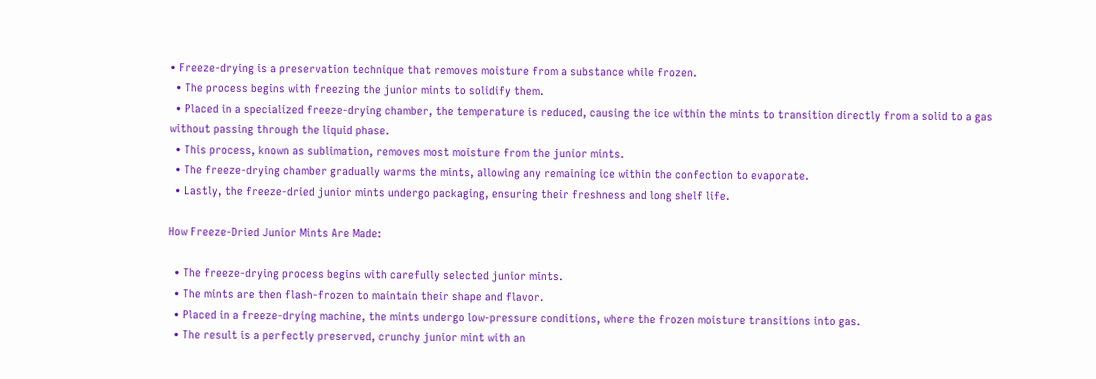• Freeze-drying is a preservation technique that removes moisture from a substance while frozen.
  • The process begins with freezing the junior mints to solidify them.
  • Placed in a specialized freeze-drying chamber, the temperature is reduced, causing the ice within the mints to transition directly from a solid to a gas without passing through the liquid phase.
  • This process, known as sublimation, removes most moisture from the junior mints.
  • The freeze-drying chamber gradually warms the mints, allowing any remaining ice within the confection to evaporate.
  • Lastly, the freeze-dried junior mints undergo packaging, ensuring their freshness and long shelf life.

How Freeze-Dried Junior Mints Are Made:

  • The freeze-drying process begins with carefully selected junior mints.
  • The mints are then flash-frozen to maintain their shape and flavor.
  • Placed in a freeze-drying machine, the mints undergo low-pressure conditions, where the frozen moisture transitions into gas.
  • The result is a perfectly preserved, crunchy junior mint with an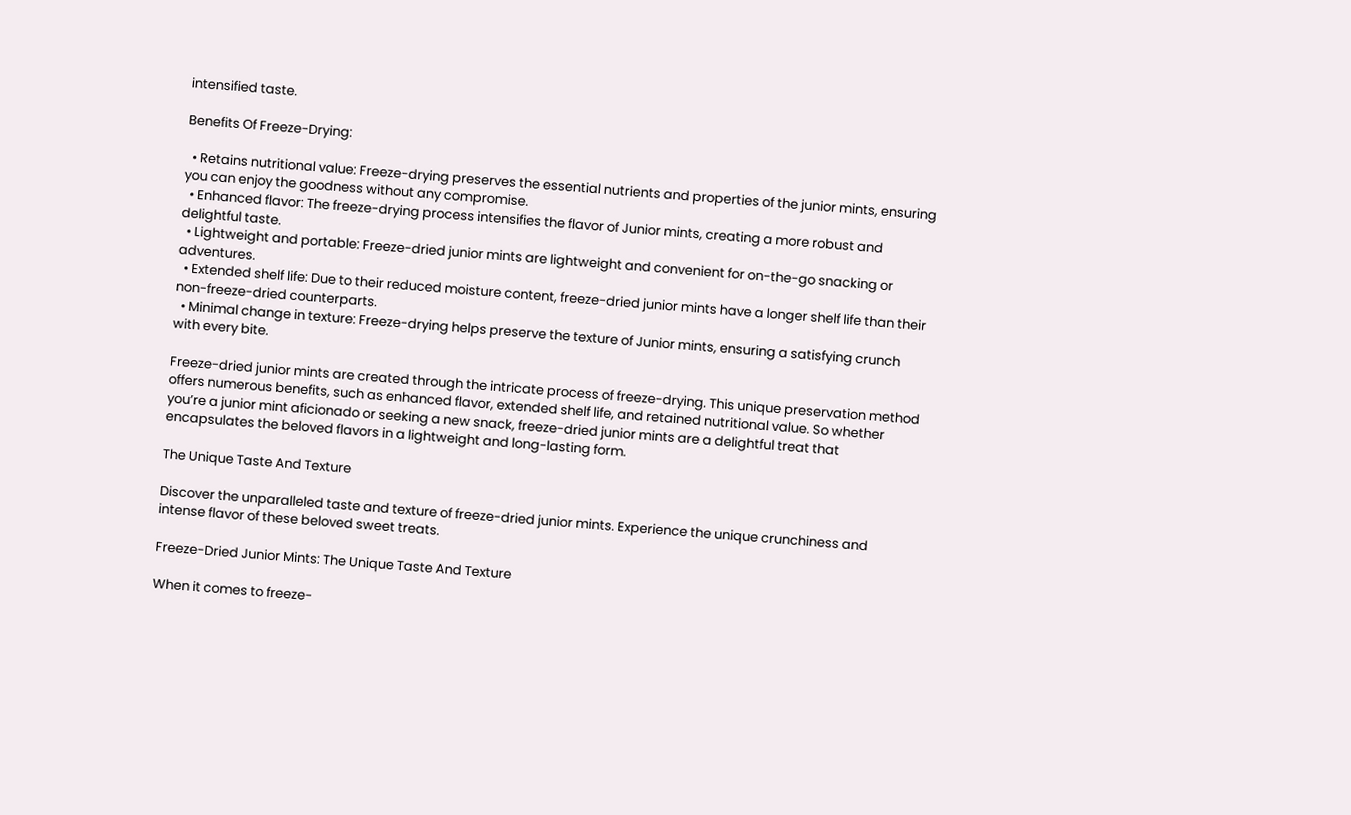intensified taste.

Benefits Of Freeze-Drying:

  • Retains nutritional value: Freeze-drying preserves the essential nutrients and properties of the junior mints, ensuring you can enjoy the goodness without any compromise.
  • Enhanced flavor: The freeze-drying process intensifies the flavor of Junior mints, creating a more robust and delightful taste.
  • Lightweight and portable: Freeze-dried junior mints are lightweight and convenient for on-the-go snacking or adventures.
  • Extended shelf life: Due to their reduced moisture content, freeze-dried junior mints have a longer shelf life than their non-freeze-dried counterparts.
  • Minimal change in texture: Freeze-drying helps preserve the texture of Junior mints, ensuring a satisfying crunch with every bite.

Freeze-dried junior mints are created through the intricate process of freeze-drying. This unique preservation method offers numerous benefits, such as enhanced flavor, extended shelf life, and retained nutritional value. So whether you’re a junior mint aficionado or seeking a new snack, freeze-dried junior mints are a delightful treat that encapsulates the beloved flavors in a lightweight and long-lasting form.

The Unique Taste And Texture

Discover the unparalleled taste and texture of freeze-dried junior mints. Experience the unique crunchiness and intense flavor of these beloved sweet treats.

Freeze-Dried Junior Mints: The Unique Taste And Texture

When it comes to freeze-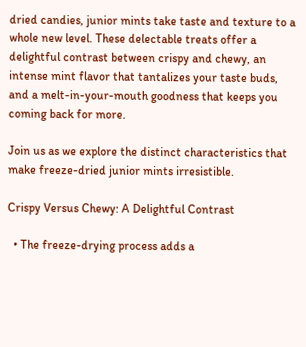dried candies, junior mints take taste and texture to a whole new level. These delectable treats offer a delightful contrast between crispy and chewy, an intense mint flavor that tantalizes your taste buds, and a melt-in-your-mouth goodness that keeps you coming back for more.

Join us as we explore the distinct characteristics that make freeze-dried junior mints irresistible.

Crispy Versus Chewy: A Delightful Contrast

  • The freeze-drying process adds a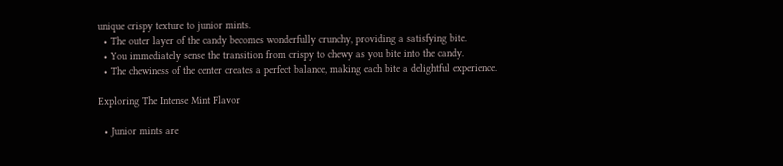unique crispy texture to junior mints.
  • The outer layer of the candy becomes wonderfully crunchy, providing a satisfying bite.
  • You immediately sense the transition from crispy to chewy as you bite into the candy.
  • The chewiness of the center creates a perfect balance, making each bite a delightful experience.

Exploring The Intense Mint Flavor

  • Junior mints are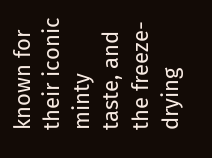known for their iconic minty taste, and the freeze-drying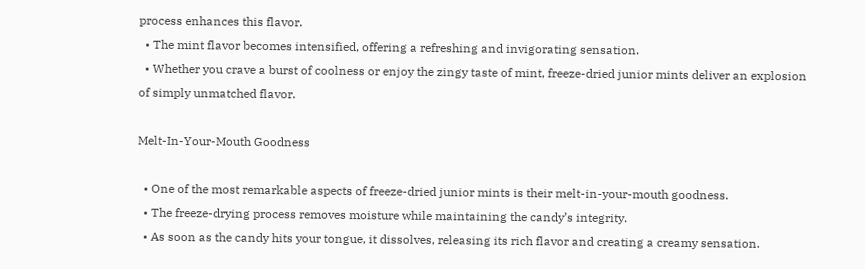process enhances this flavor.
  • The mint flavor becomes intensified, offering a refreshing and invigorating sensation.
  • Whether you crave a burst of coolness or enjoy the zingy taste of mint, freeze-dried junior mints deliver an explosion of simply unmatched flavor.

Melt-In-Your-Mouth Goodness

  • One of the most remarkable aspects of freeze-dried junior mints is their melt-in-your-mouth goodness.
  • The freeze-drying process removes moisture while maintaining the candy’s integrity.
  • As soon as the candy hits your tongue, it dissolves, releasing its rich flavor and creating a creamy sensation.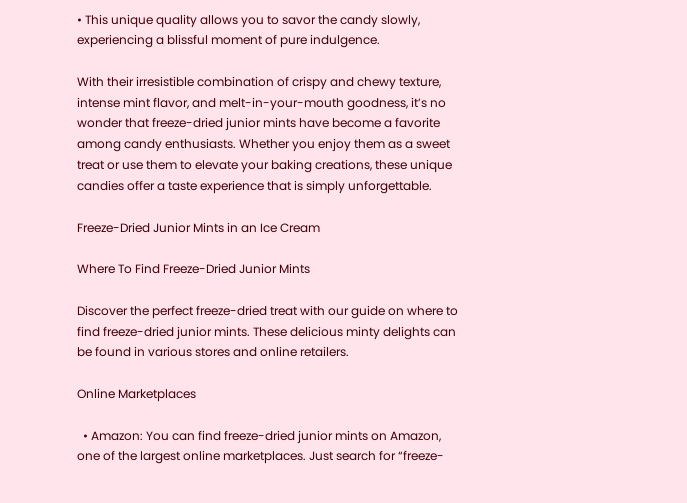• This unique quality allows you to savor the candy slowly, experiencing a blissful moment of pure indulgence.

With their irresistible combination of crispy and chewy texture, intense mint flavor, and melt-in-your-mouth goodness, it’s no wonder that freeze-dried junior mints have become a favorite among candy enthusiasts. Whether you enjoy them as a sweet treat or use them to elevate your baking creations, these unique candies offer a taste experience that is simply unforgettable.

Freeze-Dried Junior Mints in an Ice Cream

Where To Find Freeze-Dried Junior Mints

Discover the perfect freeze-dried treat with our guide on where to find freeze-dried junior mints. These delicious minty delights can be found in various stores and online retailers.

Online Marketplaces

  • Amazon: You can find freeze-dried junior mints on Amazon, one of the largest online marketplaces. Just search for “freeze-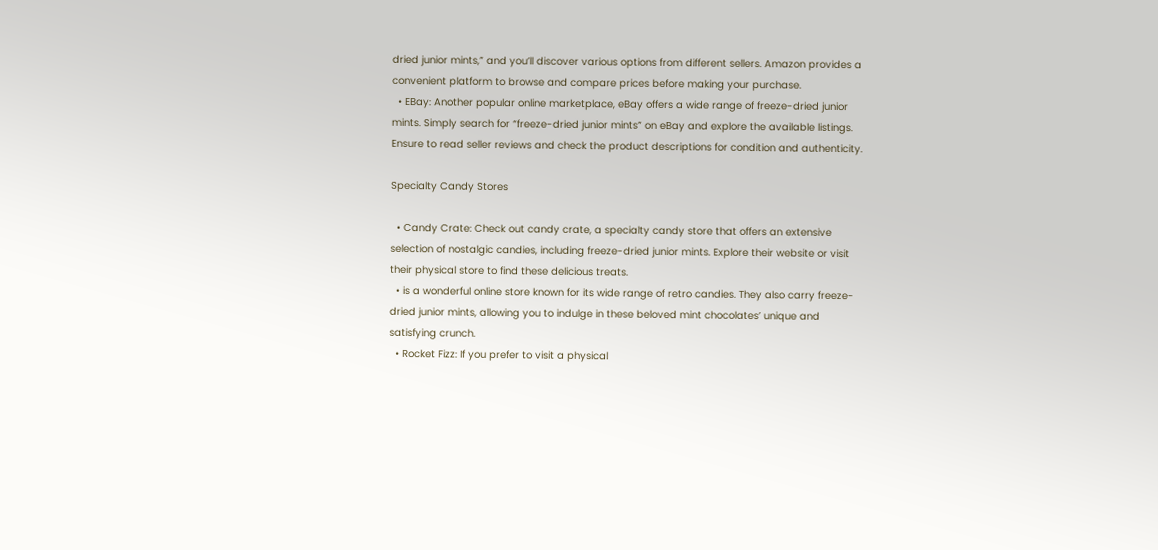dried junior mints,” and you’ll discover various options from different sellers. Amazon provides a convenient platform to browse and compare prices before making your purchase.
  • EBay: Another popular online marketplace, eBay offers a wide range of freeze-dried junior mints. Simply search for “freeze-dried junior mints” on eBay and explore the available listings. Ensure to read seller reviews and check the product descriptions for condition and authenticity.

Specialty Candy Stores

  • Candy Crate: Check out candy crate, a specialty candy store that offers an extensive selection of nostalgic candies, including freeze-dried junior mints. Explore their website or visit their physical store to find these delicious treats.
  • is a wonderful online store known for its wide range of retro candies. They also carry freeze-dried junior mints, allowing you to indulge in these beloved mint chocolates’ unique and satisfying crunch.
  • Rocket Fizz: If you prefer to visit a physical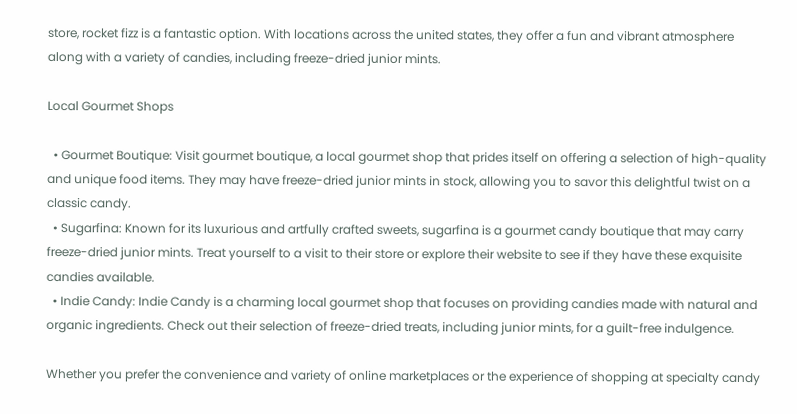store, rocket fizz is a fantastic option. With locations across the united states, they offer a fun and vibrant atmosphere along with a variety of candies, including freeze-dried junior mints.

Local Gourmet Shops

  • Gourmet Boutique: Visit gourmet boutique, a local gourmet shop that prides itself on offering a selection of high-quality and unique food items. They may have freeze-dried junior mints in stock, allowing you to savor this delightful twist on a classic candy.
  • Sugarfina: Known for its luxurious and artfully crafted sweets, sugarfina is a gourmet candy boutique that may carry freeze-dried junior mints. Treat yourself to a visit to their store or explore their website to see if they have these exquisite candies available.
  • Indie Candy: Indie Candy is a charming local gourmet shop that focuses on providing candies made with natural and organic ingredients. Check out their selection of freeze-dried treats, including junior mints, for a guilt-free indulgence.

Whether you prefer the convenience and variety of online marketplaces or the experience of shopping at specialty candy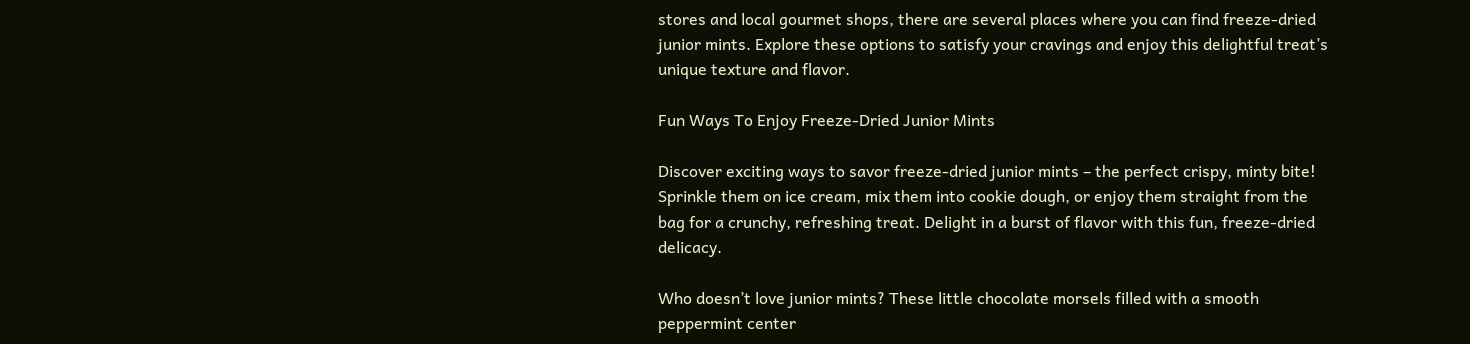stores and local gourmet shops, there are several places where you can find freeze-dried junior mints. Explore these options to satisfy your cravings and enjoy this delightful treat’s unique texture and flavor.

Fun Ways To Enjoy Freeze-Dried Junior Mints

Discover exciting ways to savor freeze-dried junior mints – the perfect crispy, minty bite! Sprinkle them on ice cream, mix them into cookie dough, or enjoy them straight from the bag for a crunchy, refreshing treat. Delight in a burst of flavor with this fun, freeze-dried delicacy.

Who doesn’t love junior mints? These little chocolate morsels filled with a smooth peppermint center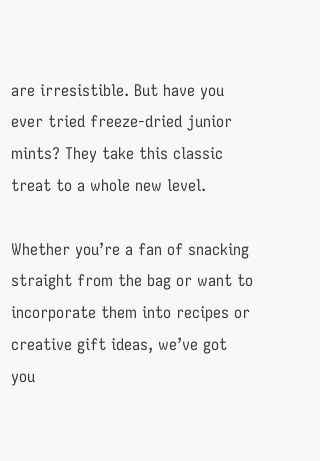are irresistible. But have you ever tried freeze-dried junior mints? They take this classic treat to a whole new level.

Whether you’re a fan of snacking straight from the bag or want to incorporate them into recipes or creative gift ideas, we’ve got you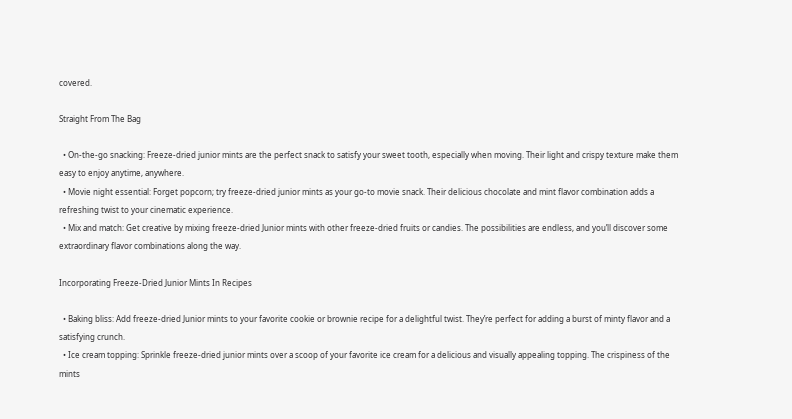covered.

Straight From The Bag

  • On-the-go snacking: Freeze-dried junior mints are the perfect snack to satisfy your sweet tooth, especially when moving. Their light and crispy texture make them easy to enjoy anytime, anywhere.
  • Movie night essential: Forget popcorn; try freeze-dried junior mints as your go-to movie snack. Their delicious chocolate and mint flavor combination adds a refreshing twist to your cinematic experience.
  • Mix and match: Get creative by mixing freeze-dried Junior mints with other freeze-dried fruits or candies. The possibilities are endless, and you’ll discover some extraordinary flavor combinations along the way.

Incorporating Freeze-Dried Junior Mints In Recipes

  • Baking bliss: Add freeze-dried Junior mints to your favorite cookie or brownie recipe for a delightful twist. They’re perfect for adding a burst of minty flavor and a satisfying crunch.
  • Ice cream topping: Sprinkle freeze-dried junior mints over a scoop of your favorite ice cream for a delicious and visually appealing topping. The crispiness of the mints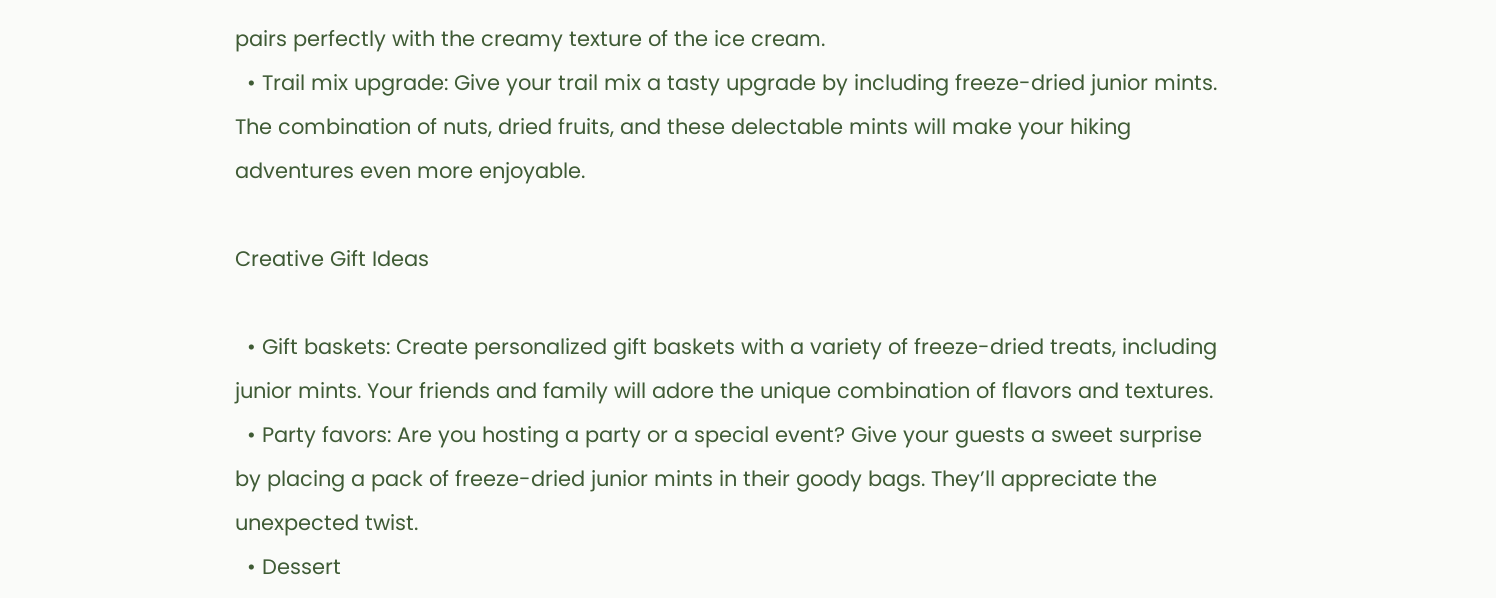pairs perfectly with the creamy texture of the ice cream.
  • Trail mix upgrade: Give your trail mix a tasty upgrade by including freeze-dried junior mints. The combination of nuts, dried fruits, and these delectable mints will make your hiking adventures even more enjoyable.

Creative Gift Ideas

  • Gift baskets: Create personalized gift baskets with a variety of freeze-dried treats, including junior mints. Your friends and family will adore the unique combination of flavors and textures.
  • Party favors: Are you hosting a party or a special event? Give your guests a sweet surprise by placing a pack of freeze-dried junior mints in their goody bags. They’ll appreciate the unexpected twist.
  • Dessert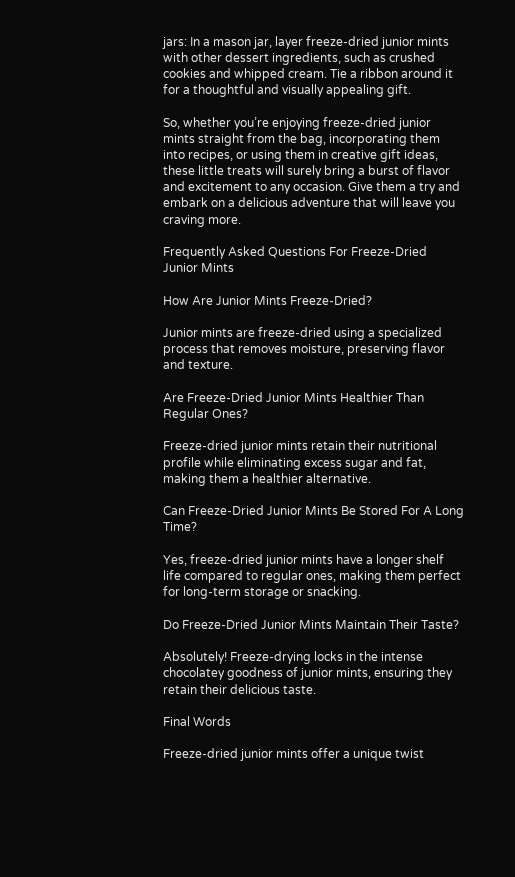jars: In a mason jar, layer freeze-dried junior mints with other dessert ingredients, such as crushed cookies and whipped cream. Tie a ribbon around it for a thoughtful and visually appealing gift.

So, whether you’re enjoying freeze-dried junior mints straight from the bag, incorporating them into recipes, or using them in creative gift ideas, these little treats will surely bring a burst of flavor and excitement to any occasion. Give them a try and embark on a delicious adventure that will leave you craving more.

Frequently Asked Questions For Freeze-Dried Junior Mints

How Are Junior Mints Freeze-Dried?

Junior mints are freeze-dried using a specialized process that removes moisture, preserving flavor and texture.

Are Freeze-Dried Junior Mints Healthier Than Regular Ones?

Freeze-dried junior mints retain their nutritional profile while eliminating excess sugar and fat, making them a healthier alternative.

Can Freeze-Dried Junior Mints Be Stored For A Long Time?

Yes, freeze-dried junior mints have a longer shelf life compared to regular ones, making them perfect for long-term storage or snacking.

Do Freeze-Dried Junior Mints Maintain Their Taste?

Absolutely! Freeze-drying locks in the intense chocolatey goodness of junior mints, ensuring they retain their delicious taste.

Final Words

Freeze-dried junior mints offer a unique twist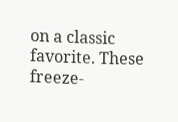on a classic favorite. These freeze-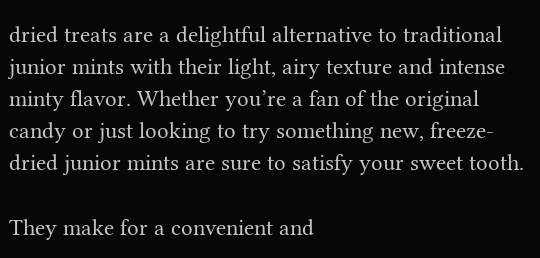dried treats are a delightful alternative to traditional junior mints with their light, airy texture and intense minty flavor. Whether you’re a fan of the original candy or just looking to try something new, freeze-dried junior mints are sure to satisfy your sweet tooth.

They make for a convenient and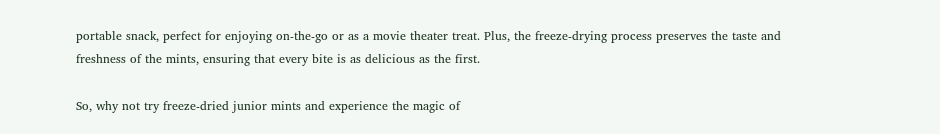portable snack, perfect for enjoying on-the-go or as a movie theater treat. Plus, the freeze-drying process preserves the taste and freshness of the mints, ensuring that every bite is as delicious as the first.

So, why not try freeze-dried junior mints and experience the magic of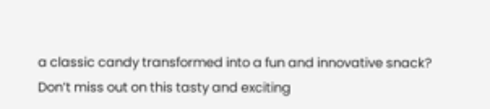a classic candy transformed into a fun and innovative snack? Don’t miss out on this tasty and exciting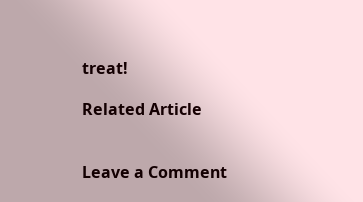treat!

Related Article


Leave a Comment